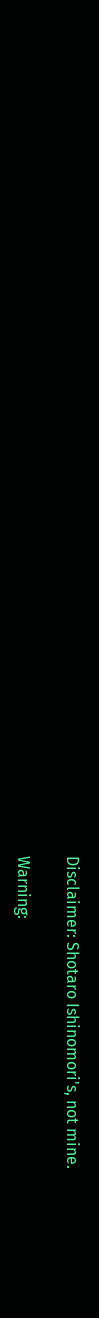Disclaimer: Shotaro Ishinomori's, not mine.

Warning: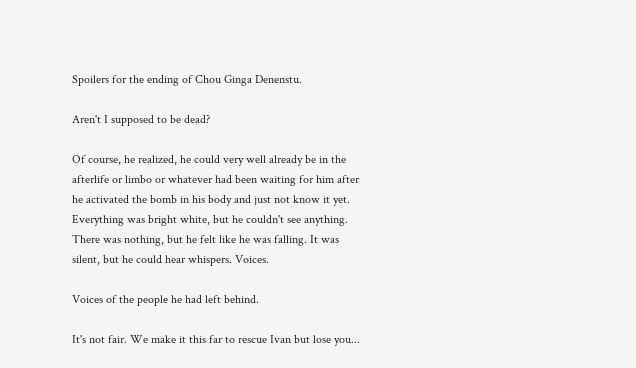Spoilers for the ending of Chou Ginga Denenstu.

Aren't I supposed to be dead?

Of course, he realized, he could very well already be in the afterlife or limbo or whatever had been waiting for him after he activated the bomb in his body and just not know it yet. Everything was bright white, but he couldn't see anything. There was nothing, but he felt like he was falling. It was silent, but he could hear whispers. Voices.

Voices of the people he had left behind.

It's not fair. We make it this far to rescue Ivan but lose you...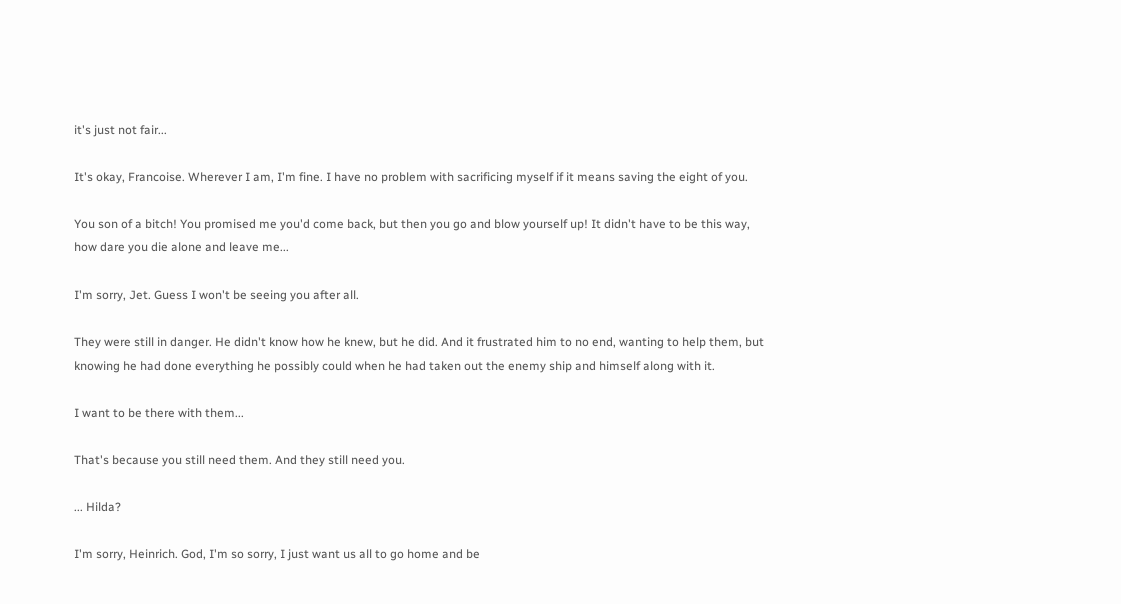it's just not fair...

It's okay, Francoise. Wherever I am, I'm fine. I have no problem with sacrificing myself if it means saving the eight of you.

You son of a bitch! You promised me you'd come back, but then you go and blow yourself up! It didn't have to be this way, how dare you die alone and leave me...

I'm sorry, Jet. Guess I won't be seeing you after all.

They were still in danger. He didn't know how he knew, but he did. And it frustrated him to no end, wanting to help them, but knowing he had done everything he possibly could when he had taken out the enemy ship and himself along with it.

I want to be there with them...

That's because you still need them. And they still need you.

... Hilda?

I'm sorry, Heinrich. God, I'm so sorry, I just want us all to go home and be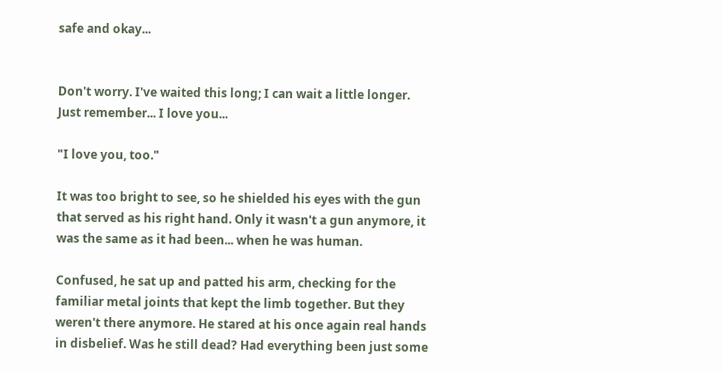safe and okay...


Don't worry. I've waited this long; I can wait a little longer. Just remember... I love you...

"I love you, too."

It was too bright to see, so he shielded his eyes with the gun that served as his right hand. Only it wasn't a gun anymore, it was the same as it had been... when he was human.

Confused, he sat up and patted his arm, checking for the familiar metal joints that kept the limb together. But they weren't there anymore. He stared at his once again real hands in disbelief. Was he still dead? Had everything been just some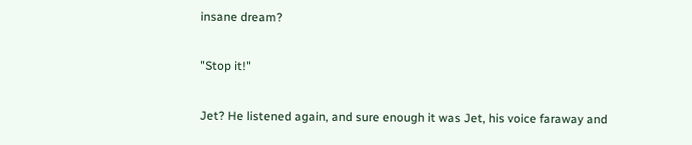insane dream?

"Stop it!"

Jet? He listened again, and sure enough it was Jet, his voice faraway and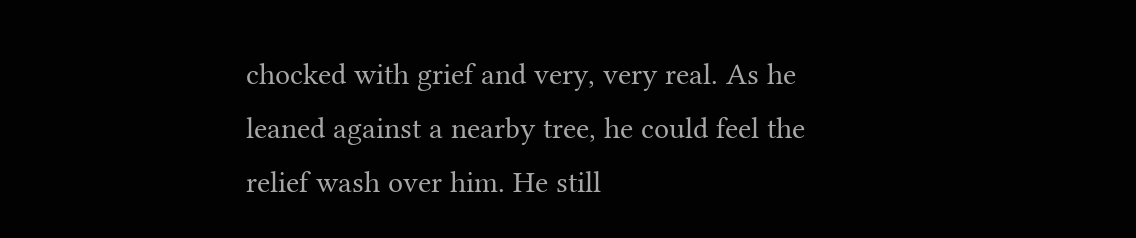chocked with grief and very, very real. As he leaned against a nearby tree, he could feel the relief wash over him. He still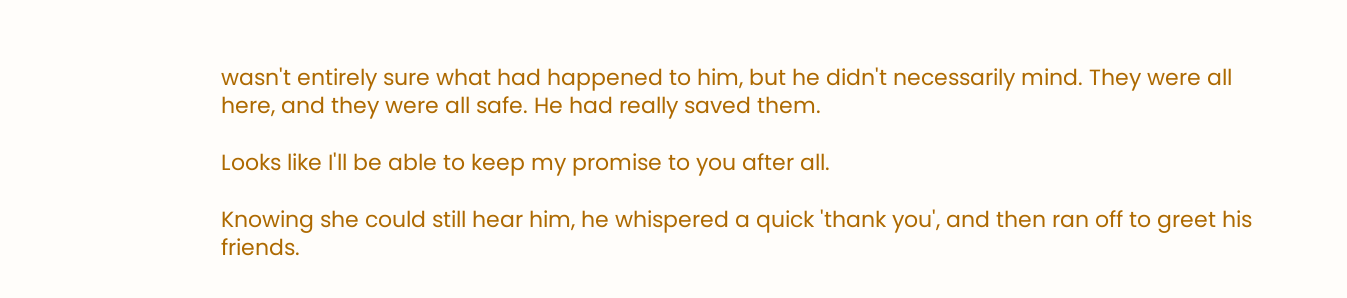wasn't entirely sure what had happened to him, but he didn't necessarily mind. They were all here, and they were all safe. He had really saved them.

Looks like I'll be able to keep my promise to you after all.

Knowing she could still hear him, he whispered a quick 'thank you', and then ran off to greet his friends.